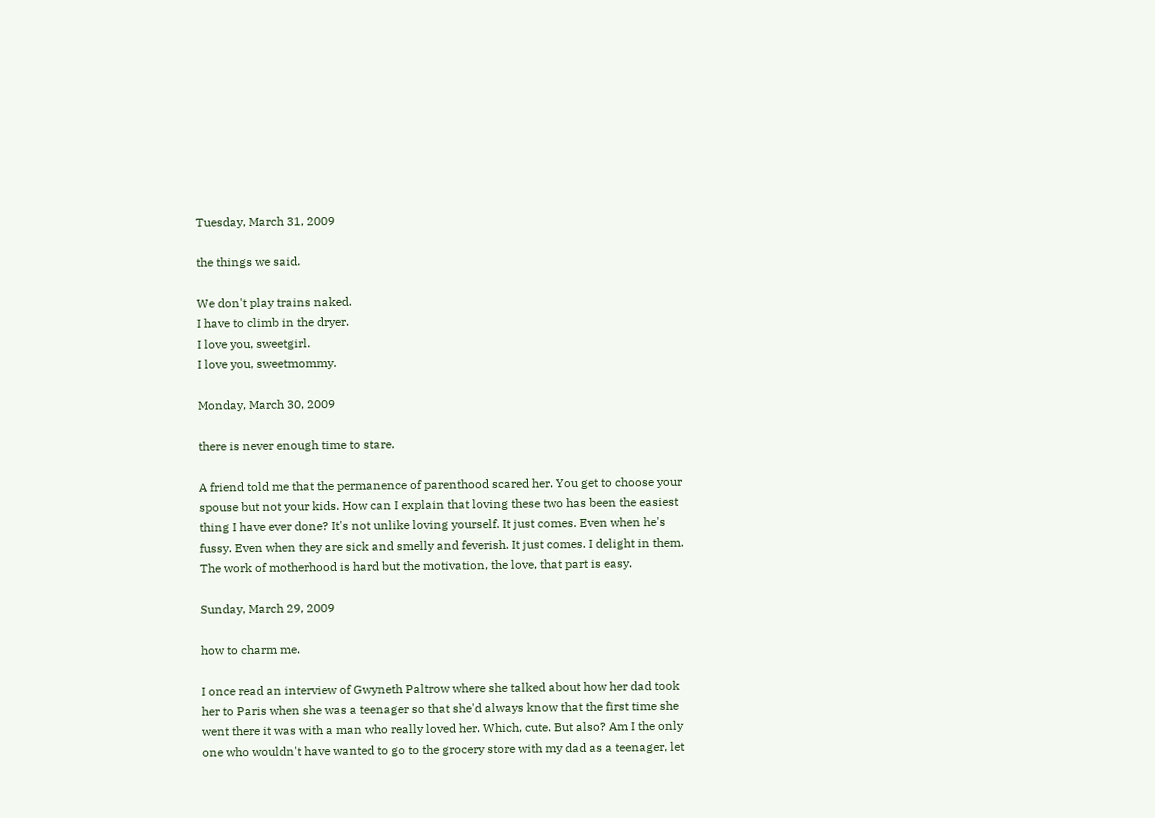Tuesday, March 31, 2009

the things we said.

We don't play trains naked.
I have to climb in the dryer.
I love you, sweetgirl.
I love you, sweetmommy.

Monday, March 30, 2009

there is never enough time to stare.

A friend told me that the permanence of parenthood scared her. You get to choose your spouse but not your kids. How can I explain that loving these two has been the easiest thing I have ever done? It's not unlike loving yourself. It just comes. Even when he's fussy. Even when they are sick and smelly and feverish. It just comes. I delight in them. The work of motherhood is hard but the motivation, the love, that part is easy.

Sunday, March 29, 2009

how to charm me.

I once read an interview of Gwyneth Paltrow where she talked about how her dad took her to Paris when she was a teenager so that she'd always know that the first time she went there it was with a man who really loved her. Which, cute. But also? Am I the only one who wouldn't have wanted to go to the grocery store with my dad as a teenager, let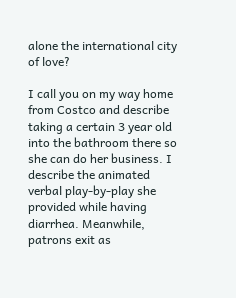alone the international city of love?

I call you on my way home from Costco and describe taking a certain 3 year old into the bathroom there so she can do her business. I describe the animated verbal play-by-play she provided while having diarrhea. Meanwhile, patrons exit as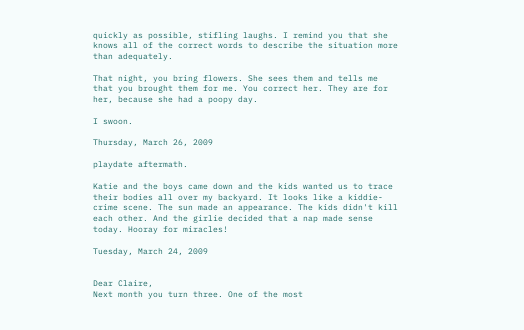quickly as possible, stifling laughs. I remind you that she knows all of the correct words to describe the situation more than adequately.

That night, you bring flowers. She sees them and tells me that you brought them for me. You correct her. They are for her, because she had a poopy day.

I swoon.

Thursday, March 26, 2009

playdate aftermath.

Katie and the boys came down and the kids wanted us to trace their bodies all over my backyard. It looks like a kiddie-crime scene. The sun made an appearance. The kids didn't kill each other. And the girlie decided that a nap made sense today. Hooray for miracles!

Tuesday, March 24, 2009


Dear Claire,
Next month you turn three. One of the most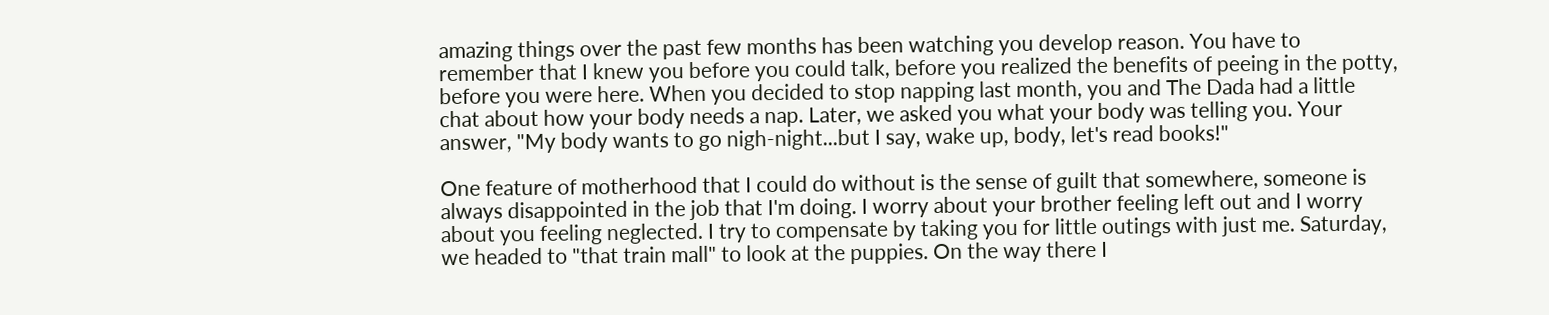amazing things over the past few months has been watching you develop reason. You have to remember that I knew you before you could talk, before you realized the benefits of peeing in the potty, before you were here. When you decided to stop napping last month, you and The Dada had a little chat about how your body needs a nap. Later, we asked you what your body was telling you. Your answer, "My body wants to go nigh-night...but I say, wake up, body, let's read books!"

One feature of motherhood that I could do without is the sense of guilt that somewhere, someone is always disappointed in the job that I'm doing. I worry about your brother feeling left out and I worry about you feeling neglected. I try to compensate by taking you for little outings with just me. Saturday, we headed to "that train mall" to look at the puppies. On the way there I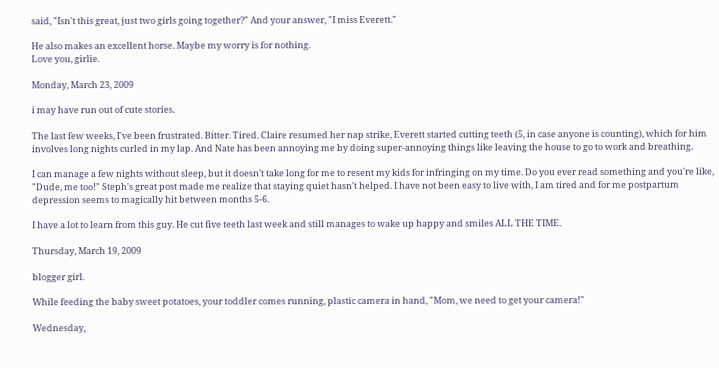said, "Isn't this great, just two girls going together?" And your answer, "I miss Everett."

He also makes an excellent horse. Maybe my worry is for nothing.
Love you, girlie.

Monday, March 23, 2009

i may have run out of cute stories.

The last few weeks, I've been frustrated. Bitter. Tired. Claire resumed her nap strike, Everett started cutting teeth (5, in case anyone is counting), which for him involves long nights curled in my lap. And Nate has been annoying me by doing super-annoying things like leaving the house to go to work and breathing.

I can manage a few nights without sleep, but it doesn't take long for me to resent my kids for infringing on my time. Do you ever read something and you're like, "Dude, me too!" Steph's great post made me realize that staying quiet hasn't helped. I have not been easy to live with, I am tired and for me postpartum depression seems to magically hit between months 5-6.

I have a lot to learn from this guy. He cut five teeth last week and still manages to wake up happy and smiles ALL THE TIME.

Thursday, March 19, 2009

blogger girl.

While feeding the baby sweet potatoes, your toddler comes running, plastic camera in hand, "Mom, we need to get your camera!"

Wednesday,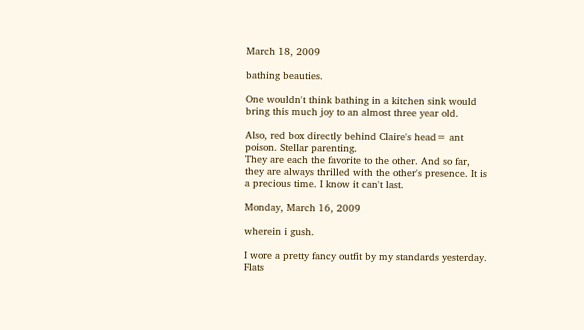March 18, 2009

bathing beauties.

One wouldn't think bathing in a kitchen sink would bring this much joy to an almost three year old.

Also, red box directly behind Claire's head= ant poison. Stellar parenting.
They are each the favorite to the other. And so far, they are always thrilled with the other's presence. It is a precious time. I know it can't last.

Monday, March 16, 2009

wherein i gush.

I wore a pretty fancy outfit by my standards yesterday. Flats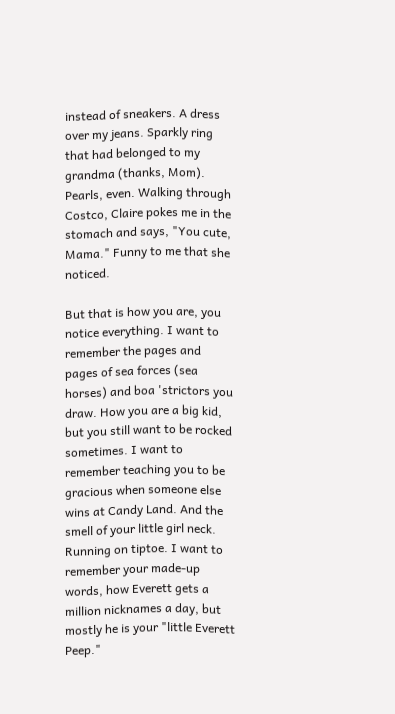instead of sneakers. A dress over my jeans. Sparkly ring that had belonged to my grandma (thanks, Mom). Pearls, even. Walking through Costco, Claire pokes me in the stomach and says, "You cute, Mama." Funny to me that she noticed.

But that is how you are, you notice everything. I want to remember the pages and pages of sea forces (sea horses) and boa 'strictors you draw. How you are a big kid, but you still want to be rocked sometimes. I want to remember teaching you to be gracious when someone else wins at Candy Land. And the smell of your little girl neck. Running on tiptoe. I want to remember your made-up words, how Everett gets a million nicknames a day, but mostly he is your "little Everett Peep."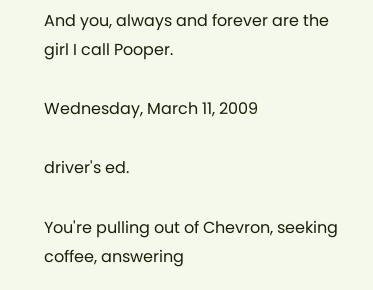And you, always and forever are the girl I call Pooper.

Wednesday, March 11, 2009

driver's ed.

You're pulling out of Chevron, seeking coffee, answering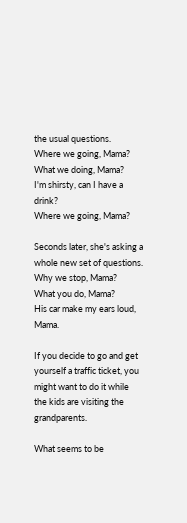the usual questions.
Where we going, Mama?
What we doing, Mama?
I'm shirsty, can I have a drink?
Where we going, Mama?

Seconds later, she's asking a whole new set of questions.
Why we stop, Mama?
What you do, Mama?
His car make my ears loud, Mama.

If you decide to go and get yourself a traffic ticket, you might want to do it while the kids are visiting the grandparents.

What seems to be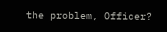the problem, Officer?